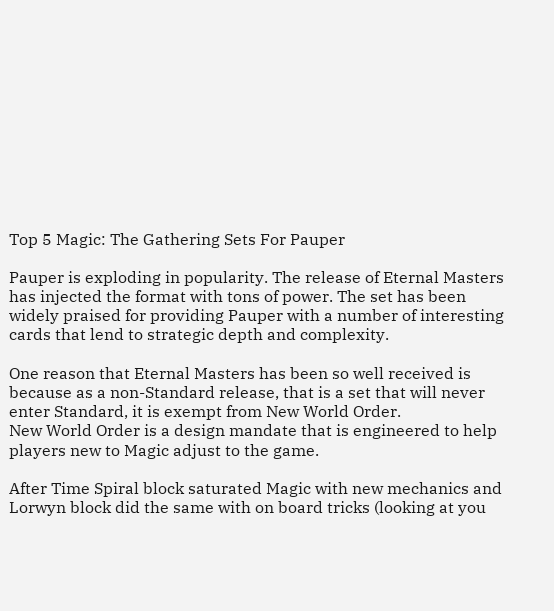Top 5 Magic: The Gathering Sets For Pauper

Pauper is exploding in popularity. The release of Eternal Masters has injected the format with tons of power. The set has been widely praised for providing Pauper with a number of interesting cards that lend to strategic depth and complexity.

One reason that Eternal Masters has been so well received is because as a non-Standard release, that is a set that will never enter Standard, it is exempt from New World Order.
New World Order is a design mandate that is engineered to help players new to Magic adjust to the game.

After Time Spiral block saturated Magic with new mechanics and Lorwyn block did the same with on board tricks (looking at you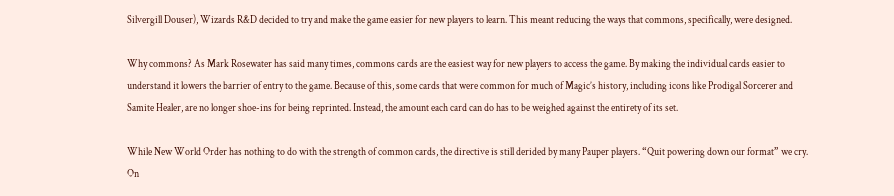Silvergill Douser), Wizards R&D decided to try and make the game easier for new players to learn. This meant reducing the ways that commons, specifically, were designed.

Why commons? As Mark Rosewater has said many times, commons cards are the easiest way for new players to access the game. By making the individual cards easier to understand it lowers the barrier of entry to the game. Because of this, some cards that were common for much of Magic’s history, including icons like Prodigal Sorcerer and Samite Healer, are no longer shoe-ins for being reprinted. Instead, the amount each card can do has to be weighed against the entirety of its set.

While New World Order has nothing to do with the strength of common cards, the directive is still derided by many Pauper players. “Quit powering down our format” we cry. On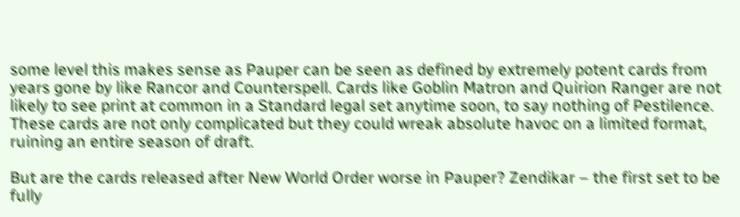some level this makes sense as Pauper can be seen as defined by extremely potent cards from years gone by like Rancor and Counterspell. Cards like Goblin Matron and Quirion Ranger are not likely to see print at common in a Standard legal set anytime soon, to say nothing of Pestilence. These cards are not only complicated but they could wreak absolute havoc on a limited format, ruining an entire season of draft.

But are the cards released after New World Order worse in Pauper? Zendikar – the first set to be fully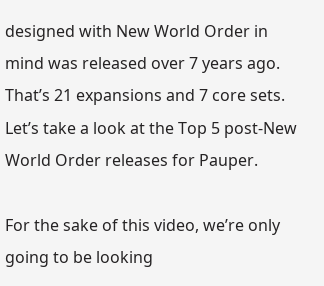designed with New World Order in mind was released over 7 years ago. That’s 21 expansions and 7 core sets. Let’s take a look at the Top 5 post-New World Order releases for Pauper.

For the sake of this video, we’re only going to be looking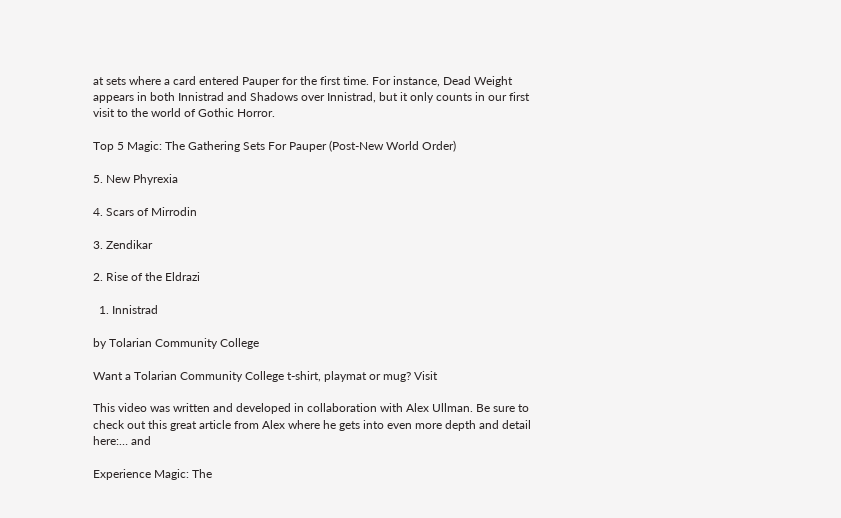at sets where a card entered Pauper for the first time. For instance, Dead Weight appears in both Innistrad and Shadows over Innistrad, but it only counts in our first visit to the world of Gothic Horror.

Top 5 Magic: The Gathering Sets For Pauper (Post-New World Order)

5. New Phyrexia

4. Scars of Mirrodin

3. Zendikar

2. Rise of the Eldrazi

  1. Innistrad

by Tolarian Community College

Want a Tolarian Community College t-shirt, playmat or mug? Visit

This video was written and developed in collaboration with Alex Ullman. Be sure to check out this great article from Alex where he gets into even more depth and detail here:… and

Experience Magic: The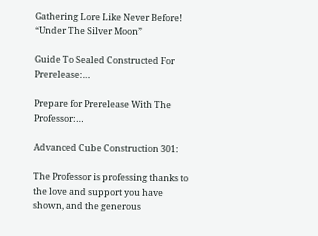Gathering Lore Like Never Before! “Under The Silver Moon”

Guide To Sealed Constructed For Prerelease:…

Prepare for Prerelease With The Professor:…

Advanced Cube Construction 301:

The Professor is professing thanks to the love and support you have shown, and the generous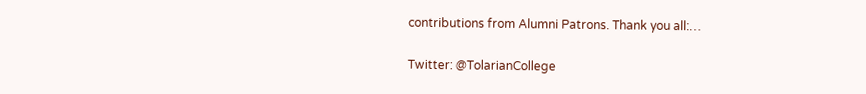contributions from Alumni Patrons. Thank you all:…

Twitter: @TolarianCollege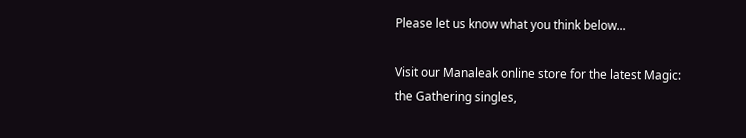Please let us know what you think below...

Visit our Manaleak online store for the latest Magic: the Gathering singles,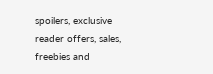spoilers, exclusive reader offers, sales, freebies and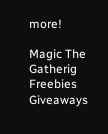more!

Magic The Gatherig Freebies Giveaways